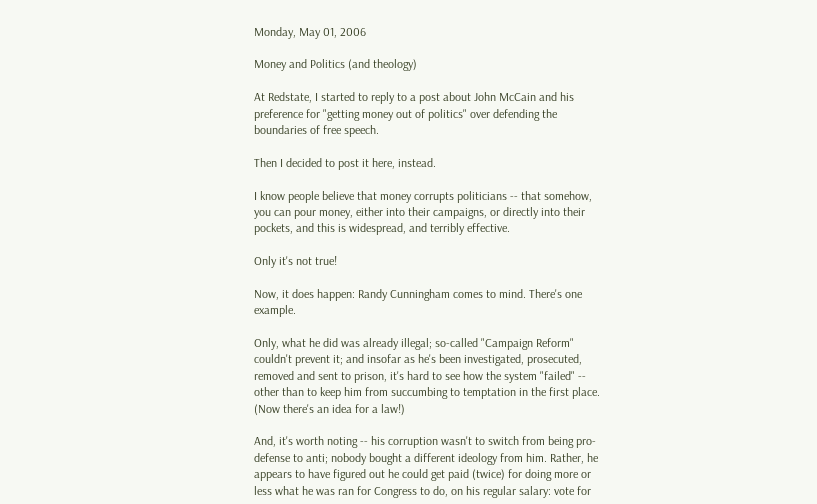Monday, May 01, 2006

Money and Politics (and theology)

At Redstate, I started to reply to a post about John McCain and his preference for "getting money out of politics" over defending the boundaries of free speech.

Then I decided to post it here, instead.

I know people believe that money corrupts politicians -- that somehow, you can pour money, either into their campaigns, or directly into their pockets, and this is widespread, and terribly effective.

Only it's not true!

Now, it does happen: Randy Cunningham comes to mind. There's one example.

Only, what he did was already illegal; so-called "Campaign Reform" couldn't prevent it; and insofar as he's been investigated, prosecuted, removed and sent to prison, it's hard to see how the system "failed" -- other than to keep him from succumbing to temptation in the first place. (Now there's an idea for a law!)

And, it's worth noting -- his corruption wasn't to switch from being pro-defense to anti; nobody bought a different ideology from him. Rather, he appears to have figured out he could get paid (twice) for doing more or less what he was ran for Congress to do, on his regular salary: vote for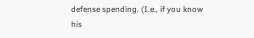defense spending. (I.e., if you know his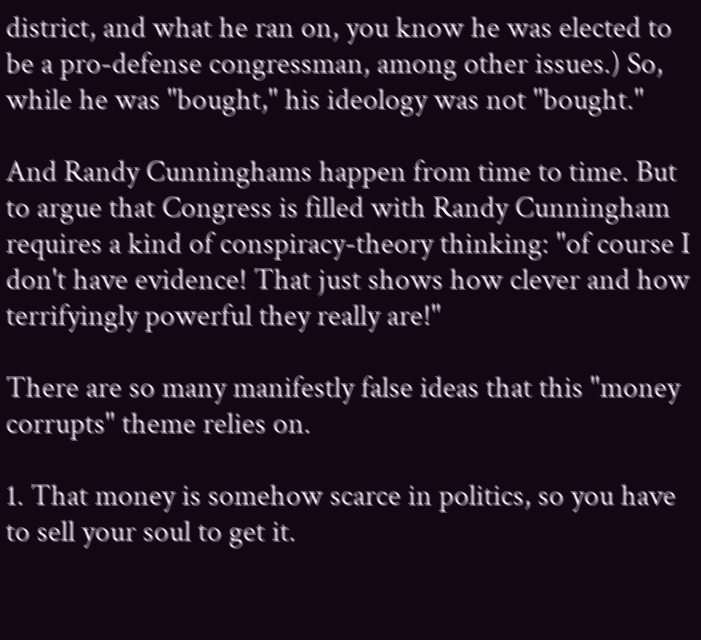district, and what he ran on, you know he was elected to be a pro-defense congressman, among other issues.) So, while he was "bought," his ideology was not "bought."

And Randy Cunninghams happen from time to time. But to argue that Congress is filled with Randy Cunningham requires a kind of conspiracy-theory thinking: "of course I don't have evidence! That just shows how clever and how terrifyingly powerful they really are!"

There are so many manifestly false ideas that this "money corrupts" theme relies on.

1. That money is somehow scarce in politics, so you have to sell your soul to get it.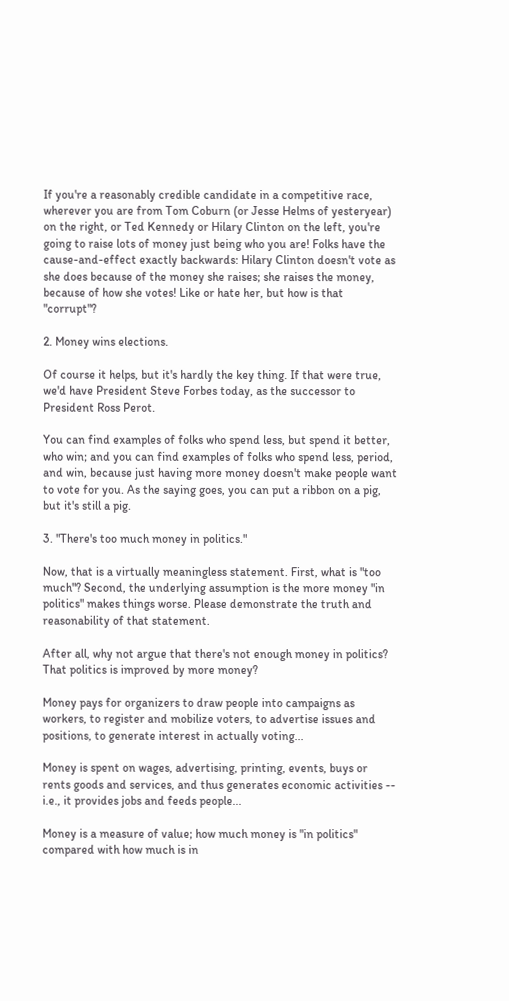If you're a reasonably credible candidate in a competitive race, wherever you are from Tom Coburn (or Jesse Helms of yesteryear) on the right, or Ted Kennedy or Hilary Clinton on the left, you're going to raise lots of money just being who you are! Folks have the cause-and-effect exactly backwards: Hilary Clinton doesn't vote as she does because of the money she raises; she raises the money, because of how she votes! Like or hate her, but how is that "corrupt"?

2. Money wins elections.

Of course it helps, but it's hardly the key thing. If that were true, we'd have President Steve Forbes today, as the successor to President Ross Perot.

You can find examples of folks who spend less, but spend it better, who win; and you can find examples of folks who spend less, period, and win, because just having more money doesn't make people want to vote for you. As the saying goes, you can put a ribbon on a pig, but it's still a pig.

3. "There's too much money in politics."

Now, that is a virtually meaningless statement. First, what is "too much"? Second, the underlying assumption is the more money "in politics" makes things worse. Please demonstrate the truth and reasonability of that statement.

After all, why not argue that there's not enough money in politics? That politics is improved by more money?

Money pays for organizers to draw people into campaigns as workers, to register and mobilize voters, to advertise issues and positions, to generate interest in actually voting...

Money is spent on wages, advertising, printing, events, buys or rents goods and services, and thus generates economic activities -- i.e., it provides jobs and feeds people...

Money is a measure of value; how much money is "in politics" compared with how much is in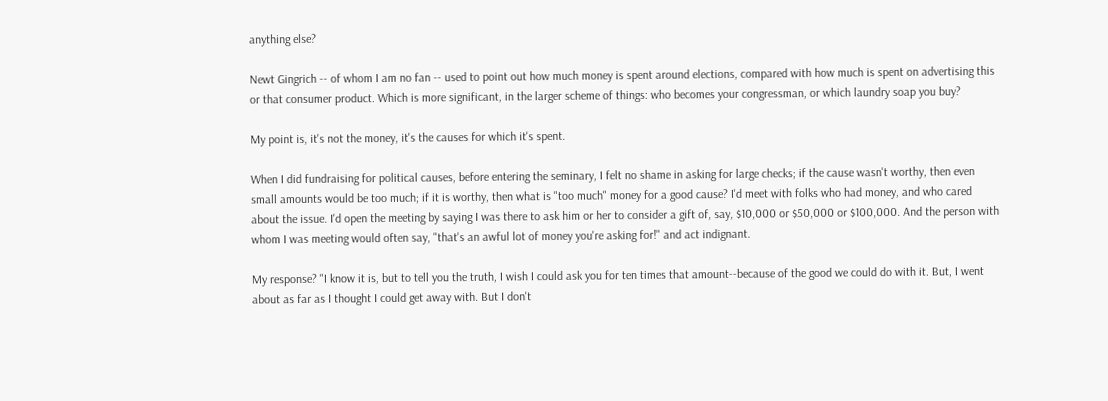anything else?

Newt Gingrich -- of whom I am no fan -- used to point out how much money is spent around elections, compared with how much is spent on advertising this or that consumer product. Which is more significant, in the larger scheme of things: who becomes your congressman, or which laundry soap you buy?

My point is, it's not the money, it's the causes for which it's spent.

When I did fundraising for political causes, before entering the seminary, I felt no shame in asking for large checks; if the cause wasn't worthy, then even small amounts would be too much; if it is worthy, then what is "too much" money for a good cause? I'd meet with folks who had money, and who cared about the issue. I'd open the meeting by saying I was there to ask him or her to consider a gift of, say, $10,000 or $50,000 or $100,000. And the person with whom I was meeting would often say, "that's an awful lot of money you're asking for!" and act indignant.

My response? "I know it is, but to tell you the truth, I wish I could ask you for ten times that amount--because of the good we could do with it. But, I went about as far as I thought I could get away with. But I don't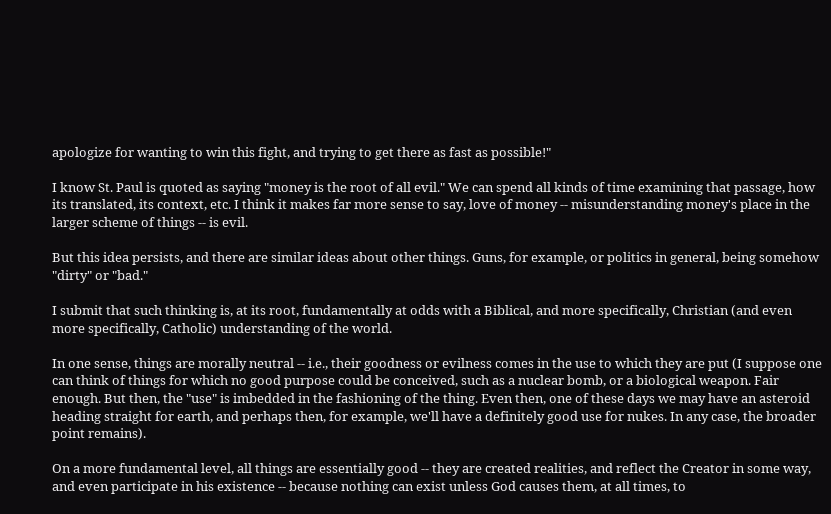apologize for wanting to win this fight, and trying to get there as fast as possible!"

I know St. Paul is quoted as saying "money is the root of all evil." We can spend all kinds of time examining that passage, how its translated, its context, etc. I think it makes far more sense to say, love of money -- misunderstanding money's place in the larger scheme of things -- is evil.

But this idea persists, and there are similar ideas about other things. Guns, for example, or politics in general, being somehow "dirty" or "bad."

I submit that such thinking is, at its root, fundamentally at odds with a Biblical, and more specifically, Christian (and even more specifically, Catholic) understanding of the world.

In one sense, things are morally neutral -- i.e., their goodness or evilness comes in the use to which they are put (I suppose one can think of things for which no good purpose could be conceived, such as a nuclear bomb, or a biological weapon. Fair enough. But then, the "use" is imbedded in the fashioning of the thing. Even then, one of these days we may have an asteroid heading straight for earth, and perhaps then, for example, we'll have a definitely good use for nukes. In any case, the broader point remains).

On a more fundamental level, all things are essentially good -- they are created realities, and reflect the Creator in some way, and even participate in his existence -- because nothing can exist unless God causes them, at all times, to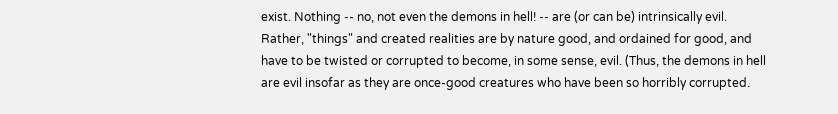exist. Nothing -- no, not even the demons in hell! -- are (or can be) intrinsically evil. Rather, "things" and created realities are by nature good, and ordained for good, and have to be twisted or corrupted to become, in some sense, evil. (Thus, the demons in hell are evil insofar as they are once-good creatures who have been so horribly corrupted.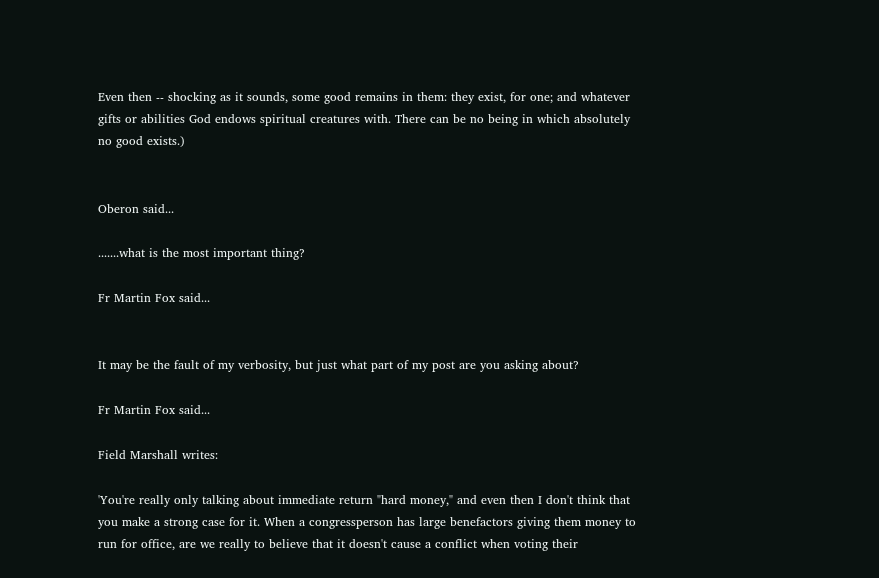Even then -- shocking as it sounds, some good remains in them: they exist, for one; and whatever gifts or abilities God endows spiritual creatures with. There can be no being in which absolutely no good exists.)


Oberon said...

.......what is the most important thing?

Fr Martin Fox said...


It may be the fault of my verbosity, but just what part of my post are you asking about?

Fr Martin Fox said...

Field Marshall writes:

'You're really only talking about immediate return "hard money," and even then I don't think that you make a strong case for it. When a congressperson has large benefactors giving them money to run for office, are we really to believe that it doesn't cause a conflict when voting their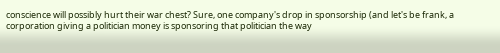conscience will possibly hurt their war chest? Sure, one company's drop in sponsorship (and let's be frank, a corporation giving a politician money is sponsoring that politician the way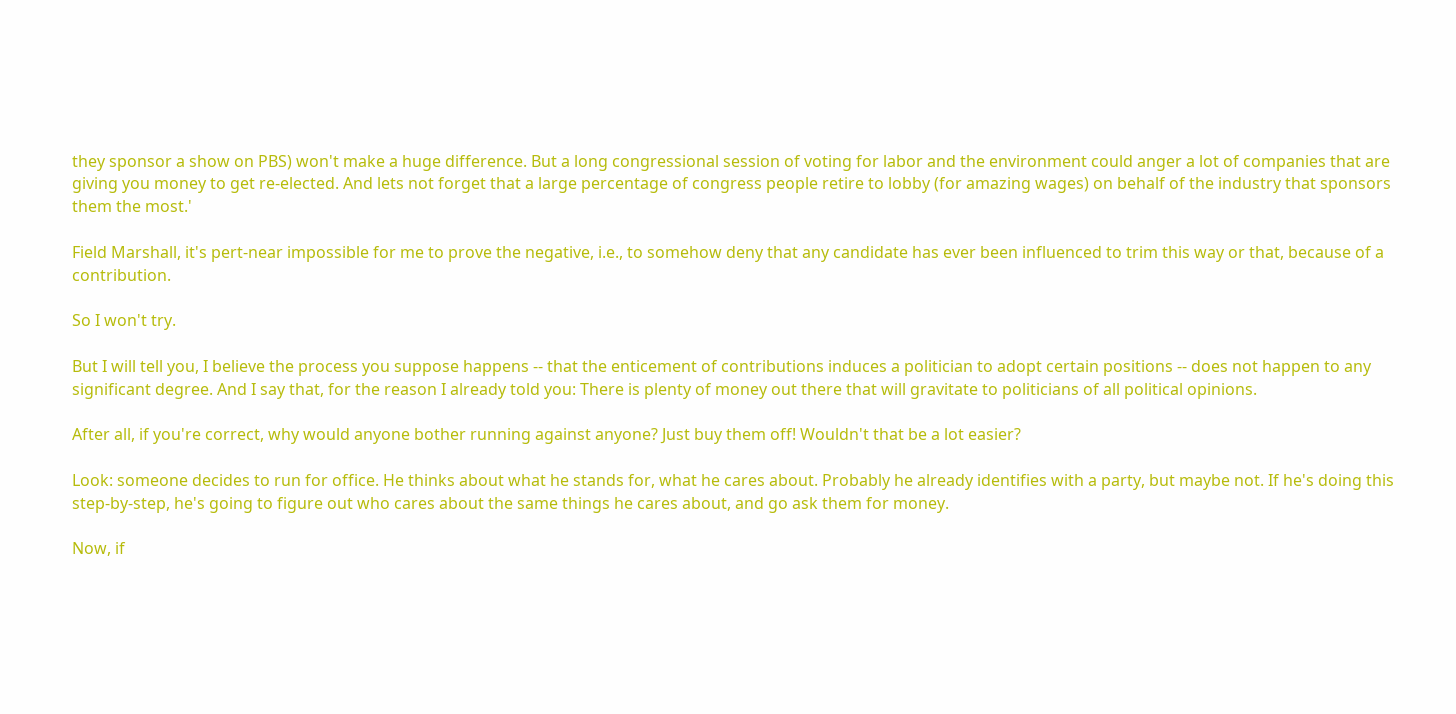they sponsor a show on PBS) won't make a huge difference. But a long congressional session of voting for labor and the environment could anger a lot of companies that are giving you money to get re-elected. And lets not forget that a large percentage of congress people retire to lobby (for amazing wages) on behalf of the industry that sponsors them the most.'

Field Marshall, it's pert-near impossible for me to prove the negative, i.e., to somehow deny that any candidate has ever been influenced to trim this way or that, because of a contribution.

So I won't try.

But I will tell you, I believe the process you suppose happens -- that the enticement of contributions induces a politician to adopt certain positions -- does not happen to any significant degree. And I say that, for the reason I already told you: There is plenty of money out there that will gravitate to politicians of all political opinions.

After all, if you're correct, why would anyone bother running against anyone? Just buy them off! Wouldn't that be a lot easier?

Look: someone decides to run for office. He thinks about what he stands for, what he cares about. Probably he already identifies with a party, but maybe not. If he's doing this step-by-step, he's going to figure out who cares about the same things he cares about, and go ask them for money.

Now, if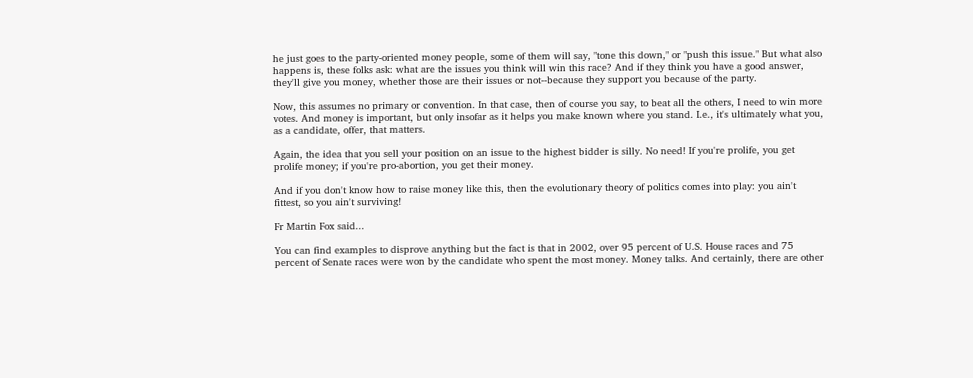he just goes to the party-oriented money people, some of them will say, "tone this down," or "push this issue." But what also happens is, these folks ask: what are the issues you think will win this race? And if they think you have a good answer, they'll give you money, whether those are their issues or not--because they support you because of the party.

Now, this assumes no primary or convention. In that case, then of course you say, to beat all the others, I need to win more votes. And money is important, but only insofar as it helps you make known where you stand. I.e., it's ultimately what you, as a candidate, offer, that matters.

Again, the idea that you sell your position on an issue to the highest bidder is silly. No need! If you're prolife, you get prolife money; if you're pro-abortion, you get their money.

And if you don't know how to raise money like this, then the evolutionary theory of politics comes into play: you ain't fittest, so you ain't surviving!

Fr Martin Fox said...

You can find examples to disprove anything but the fact is that in 2002, over 95 percent of U.S. House races and 75 percent of Senate races were won by the candidate who spent the most money. Money talks. And certainly, there are other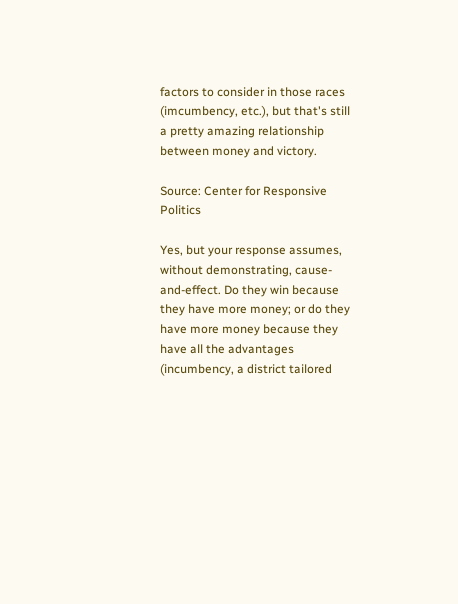factors to consider in those races (imcumbency, etc.), but that's still a pretty amazing relationship between money and victory.

Source: Center for Responsive Politics

Yes, but your response assumes, without demonstrating, cause-and-effect. Do they win because they have more money; or do they have more money because they have all the advantages (incumbency, a district tailored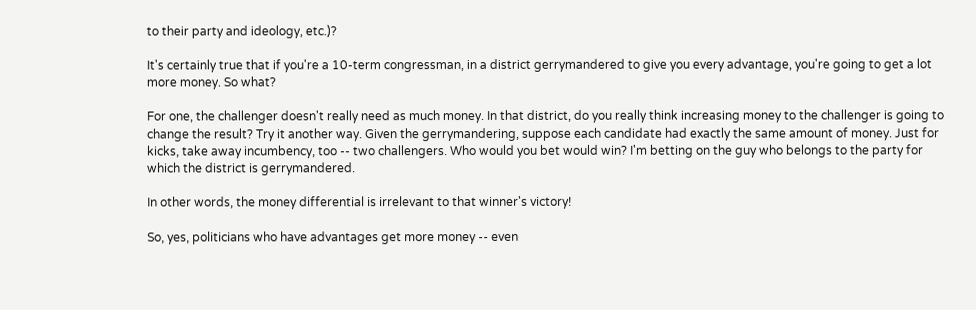to their party and ideology, etc.)?

It's certainly true that if you're a 10-term congressman, in a district gerrymandered to give you every advantage, you're going to get a lot more money. So what?

For one, the challenger doesn't really need as much money. In that district, do you really think increasing money to the challenger is going to change the result? Try it another way. Given the gerrymandering, suppose each candidate had exactly the same amount of money. Just for kicks, take away incumbency, too -- two challengers. Who would you bet would win? I'm betting on the guy who belongs to the party for which the district is gerrymandered.

In other words, the money differential is irrelevant to that winner's victory!

So, yes, politicians who have advantages get more money -- even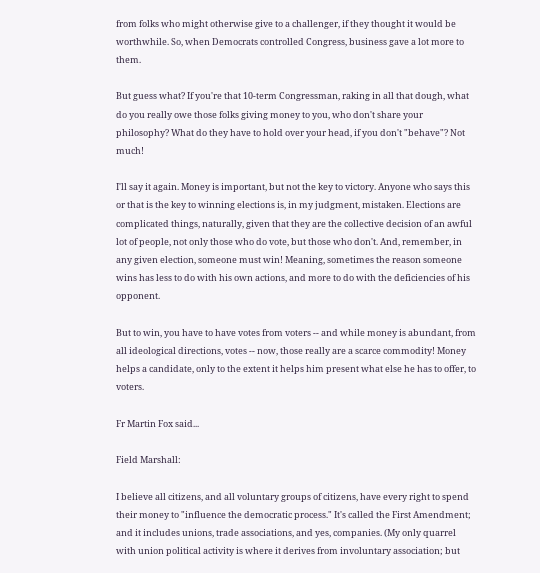from folks who might otherwise give to a challenger, if they thought it would be worthwhile. So, when Democrats controlled Congress, business gave a lot more to them.

But guess what? If you're that 10-term Congressman, raking in all that dough, what do you really owe those folks giving money to you, who don't share your philosophy? What do they have to hold over your head, if you don't "behave"? Not much!

I'll say it again. Money is important, but not the key to victory. Anyone who says this or that is the key to winning elections is, in my judgment, mistaken. Elections are complicated things, naturally, given that they are the collective decision of an awful lot of people, not only those who do vote, but those who don't. And, remember, in any given election, someone must win! Meaning, sometimes the reason someone wins has less to do with his own actions, and more to do with the deficiencies of his opponent.

But to win, you have to have votes from voters -- and while money is abundant, from all ideological directions, votes -- now, those really are a scarce commodity! Money helps a candidate, only to the extent it helps him present what else he has to offer, to voters.

Fr Martin Fox said...

Field Marshall:

I believe all citizens, and all voluntary groups of citizens, have every right to spend their money to "influence the democratic process." It's called the First Amendment; and it includes unions, trade associations, and yes, companies. (My only quarrel with union political activity is where it derives from involuntary association; but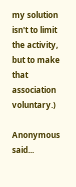my solution isn't to limit the activity, but to make that association voluntary.)

Anonymous said...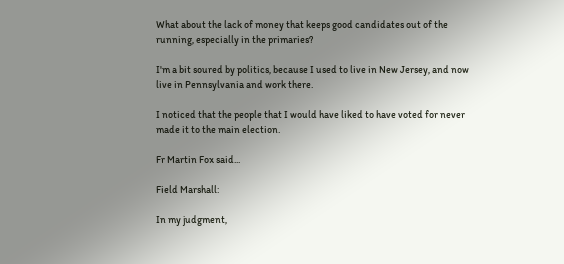What about the lack of money that keeps good candidates out of the running, especially in the primaries?

I'm a bit soured by politics, because I used to live in New Jersey, and now live in Pennsylvania and work there.

I noticed that the people that I would have liked to have voted for never made it to the main election.

Fr Martin Fox said...

Field Marshall:

In my judgment,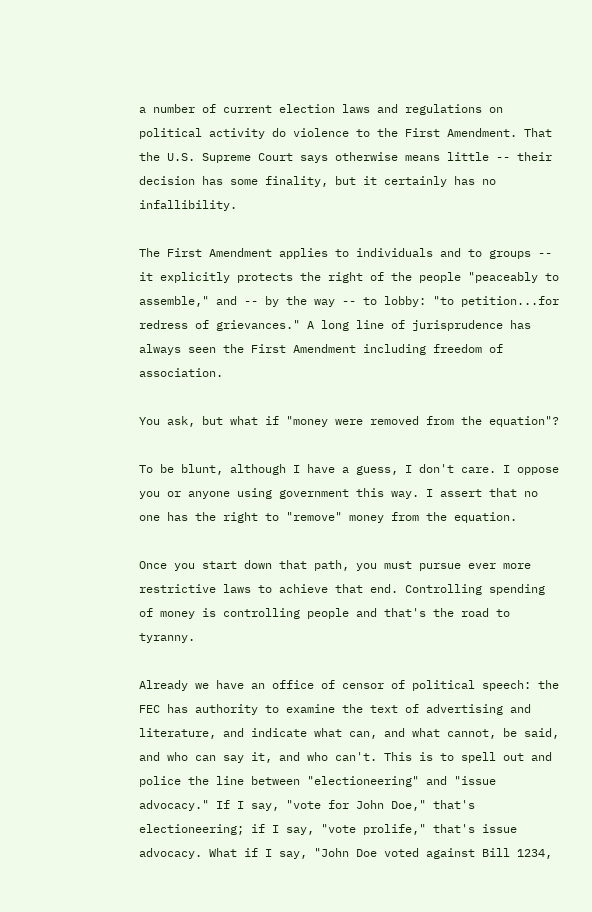a number of current election laws and regulations on political activity do violence to the First Amendment. That the U.S. Supreme Court says otherwise means little -- their decision has some finality, but it certainly has no infallibility.

The First Amendment applies to individuals and to groups -- it explicitly protects the right of the people "peaceably to assemble," and -- by the way -- to lobby: "to petition...for redress of grievances." A long line of jurisprudence has always seen the First Amendment including freedom of association.

You ask, but what if "money were removed from the equation"?

To be blunt, although I have a guess, I don't care. I oppose you or anyone using government this way. I assert that no one has the right to "remove" money from the equation.

Once you start down that path, you must pursue ever more restrictive laws to achieve that end. Controlling spending of money is controlling people and that's the road to tyranny.

Already we have an office of censor of political speech: the FEC has authority to examine the text of advertising and literature, and indicate what can, and what cannot, be said, and who can say it, and who can't. This is to spell out and police the line between "electioneering" and "issue advocacy." If I say, "vote for John Doe," that's electioneering; if I say, "vote prolife," that's issue advocacy. What if I say, "John Doe voted against Bill 1234,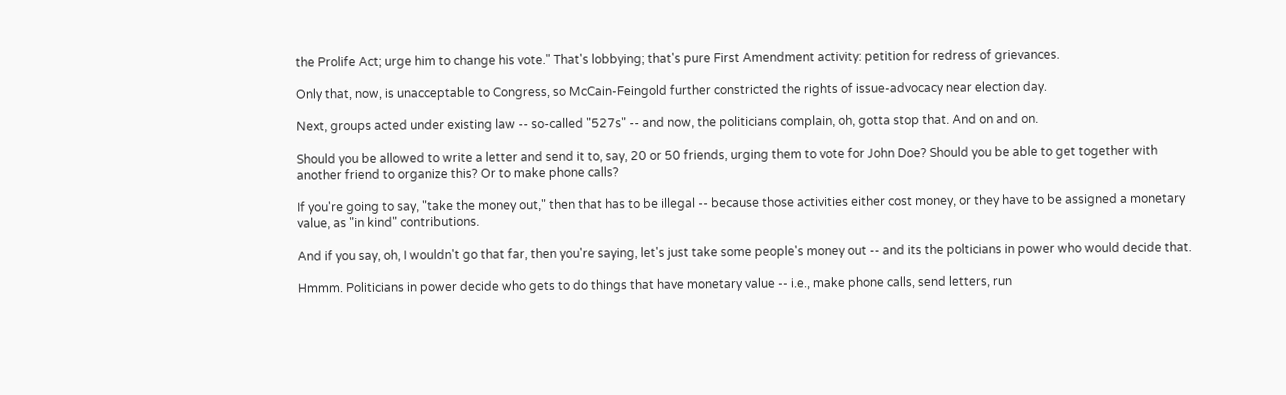the Prolife Act; urge him to change his vote." That's lobbying; that's pure First Amendment activity: petition for redress of grievances.

Only that, now, is unacceptable to Congress, so McCain-Feingold further constricted the rights of issue-advocacy near election day.

Next, groups acted under existing law -- so-called "527s" -- and now, the politicians complain, oh, gotta stop that. And on and on.

Should you be allowed to write a letter and send it to, say, 20 or 50 friends, urging them to vote for John Doe? Should you be able to get together with another friend to organize this? Or to make phone calls?

If you're going to say, "take the money out," then that has to be illegal -- because those activities either cost money, or they have to be assigned a monetary value, as "in kind" contributions.

And if you say, oh, I wouldn't go that far, then you're saying, let's just take some people's money out -- and its the polticians in power who would decide that.

Hmmm. Politicians in power decide who gets to do things that have monetary value -- i.e., make phone calls, send letters, run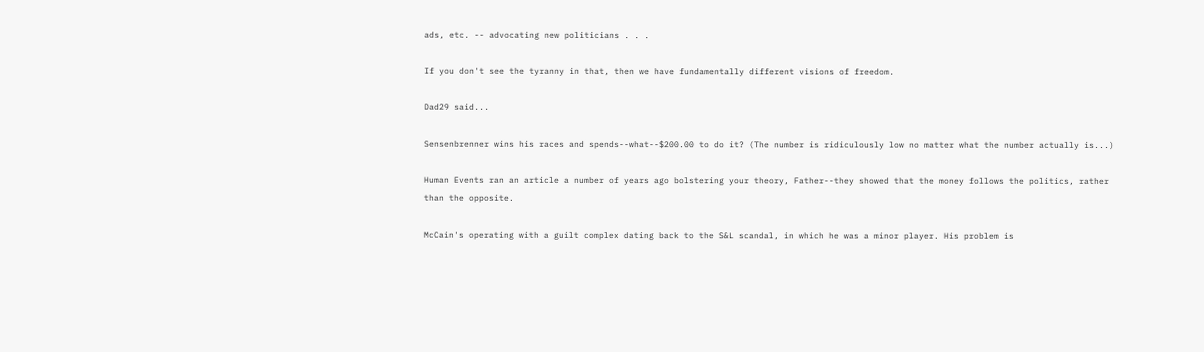ads, etc. -- advocating new politicians . . .

If you don't see the tyranny in that, then we have fundamentally different visions of freedom.

Dad29 said...

Sensenbrenner wins his races and spends--what--$200.00 to do it? (The number is ridiculously low no matter what the number actually is...)

Human Events ran an article a number of years ago bolstering your theory, Father--they showed that the money follows the politics, rather than the opposite.

McCain's operating with a guilt complex dating back to the S&L scandal, in which he was a minor player. His problem is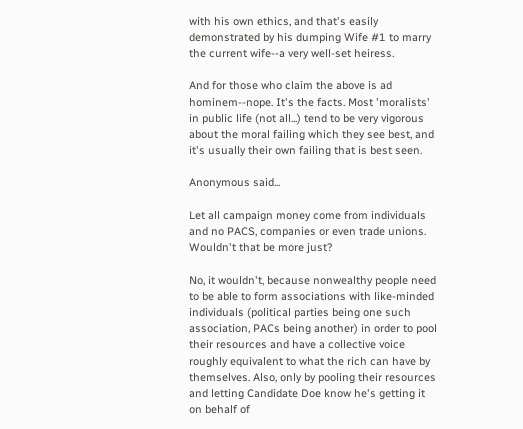with his own ethics, and that's easily demonstrated by his dumping Wife #1 to marry the current wife--a very well-set heiress.

And for those who claim the above is ad hominem--nope. It's the facts. Most 'moralists' in public life (not all...) tend to be very vigorous about the moral failing which they see best, and it's usually their own failing that is best seen.

Anonymous said...

Let all campaign money come from individuals and no PACS, companies or even trade unions. Wouldn't that be more just?

No, it wouldn't, because nonwealthy people need to be able to form associations with like-minded individuals (political parties being one such association, PACs being another) in order to pool their resources and have a collective voice roughly equivalent to what the rich can have by themselves. Also, only by pooling their resources and letting Candidate Doe know he's getting it on behalf of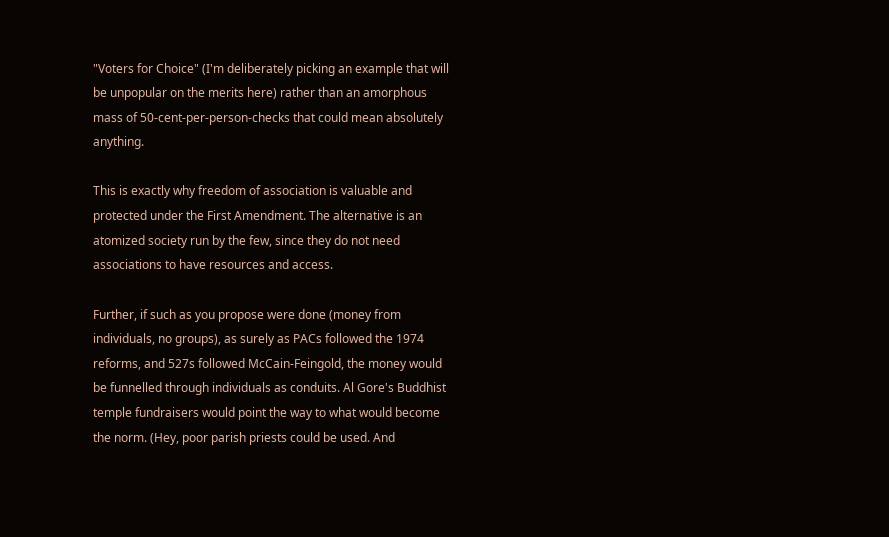"Voters for Choice" (I'm deliberately picking an example that will be unpopular on the merits here) rather than an amorphous mass of 50-cent-per-person-checks that could mean absolutely anything.

This is exactly why freedom of association is valuable and protected under the First Amendment. The alternative is an atomized society run by the few, since they do not need associations to have resources and access.

Further, if such as you propose were done (money from individuals, no groups), as surely as PACs followed the 1974 reforms, and 527s followed McCain-Feingold, the money would be funnelled through individuals as conduits. Al Gore's Buddhist temple fundraisers would point the way to what would become the norm. (Hey, poor parish priests could be used. And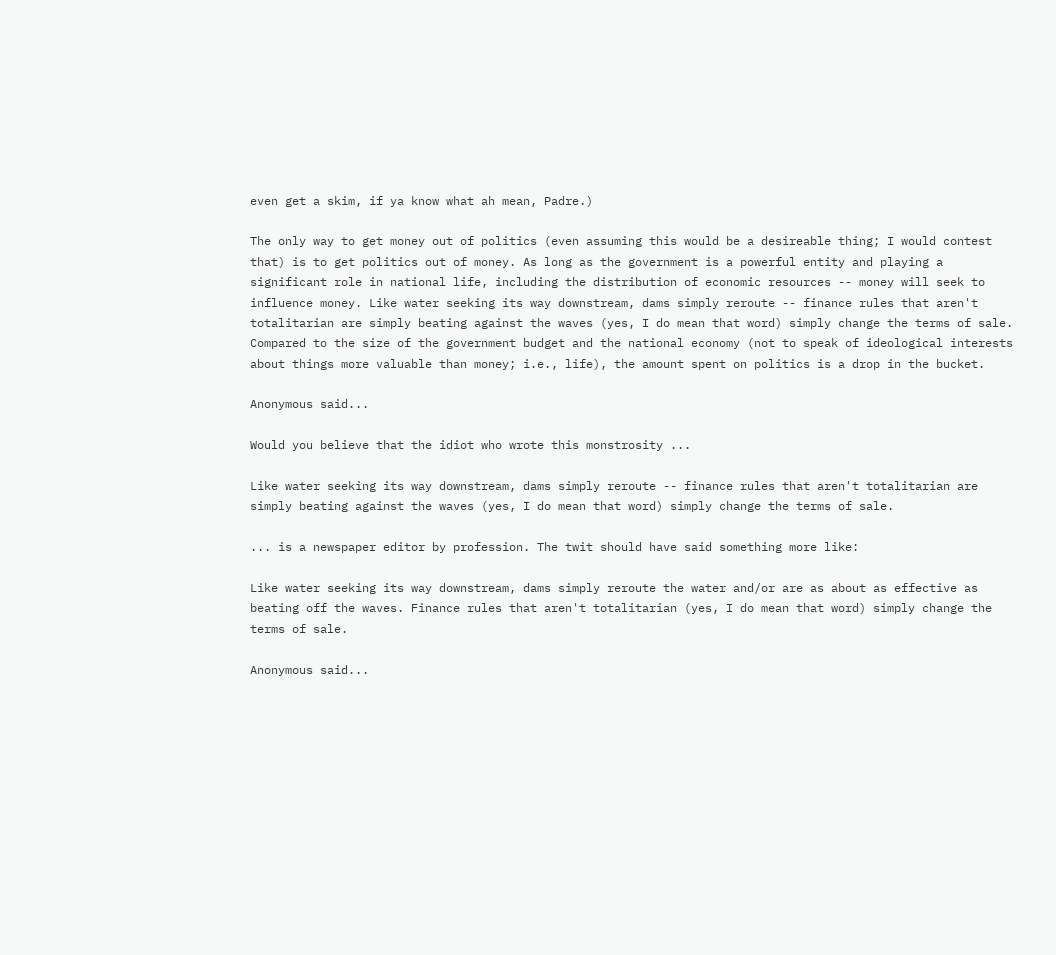even get a skim, if ya know what ah mean, Padre.)

The only way to get money out of politics (even assuming this would be a desireable thing; I would contest that) is to get politics out of money. As long as the government is a powerful entity and playing a significant role in national life, including the distribution of economic resources -- money will seek to influence money. Like water seeking its way downstream, dams simply reroute -- finance rules that aren't totalitarian are simply beating against the waves (yes, I do mean that word) simply change the terms of sale. Compared to the size of the government budget and the national economy (not to speak of ideological interests about things more valuable than money; i.e., life), the amount spent on politics is a drop in the bucket.

Anonymous said...

Would you believe that the idiot who wrote this monstrosity ...

Like water seeking its way downstream, dams simply reroute -- finance rules that aren't totalitarian are simply beating against the waves (yes, I do mean that word) simply change the terms of sale.

... is a newspaper editor by profession. The twit should have said something more like:

Like water seeking its way downstream, dams simply reroute the water and/or are as about as effective as beating off the waves. Finance rules that aren't totalitarian (yes, I do mean that word) simply change the terms of sale.

Anonymous said...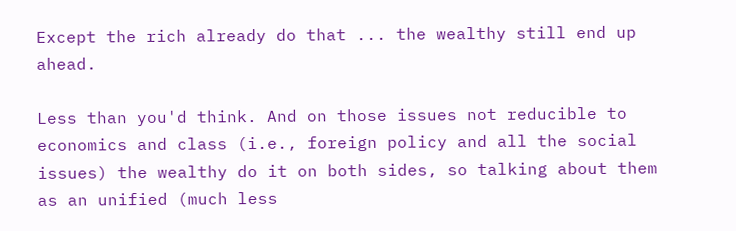Except the rich already do that ... the wealthy still end up ahead.

Less than you'd think. And on those issues not reducible to economics and class (i.e., foreign policy and all the social issues) the wealthy do it on both sides, so talking about them as an unified (much less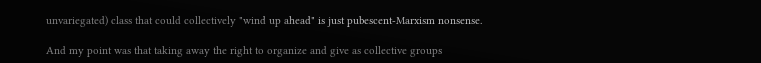unvariegated) class that could collectively "wind up ahead" is just pubescent-Marxism nonsense.

And my point was that taking away the right to organize and give as collective groups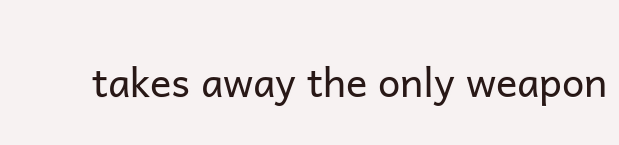takes away the only weapon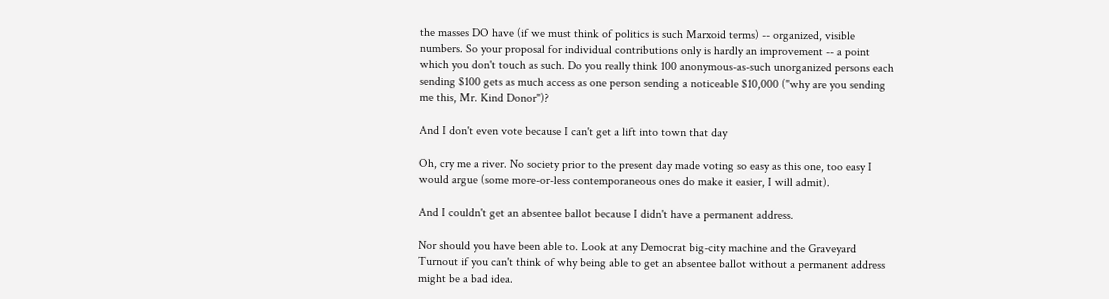the masses DO have (if we must think of politics is such Marxoid terms) -- organized, visible numbers. So your proposal for individual contributions only is hardly an improvement -- a point which you don't touch as such. Do you really think 100 anonymous-as-such unorganized persons each sending $100 gets as much access as one person sending a noticeable $10,000 ("why are you sending me this, Mr. Kind Donor")?

And I don't even vote because I can't get a lift into town that day

Oh, cry me a river. No society prior to the present day made voting so easy as this one, too easy I would argue (some more-or-less contemporaneous ones do make it easier, I will admit).

And I couldn't get an absentee ballot because I didn't have a permanent address.

Nor should you have been able to. Look at any Democrat big-city machine and the Graveyard Turnout if you can't think of why being able to get an absentee ballot without a permanent address might be a bad idea.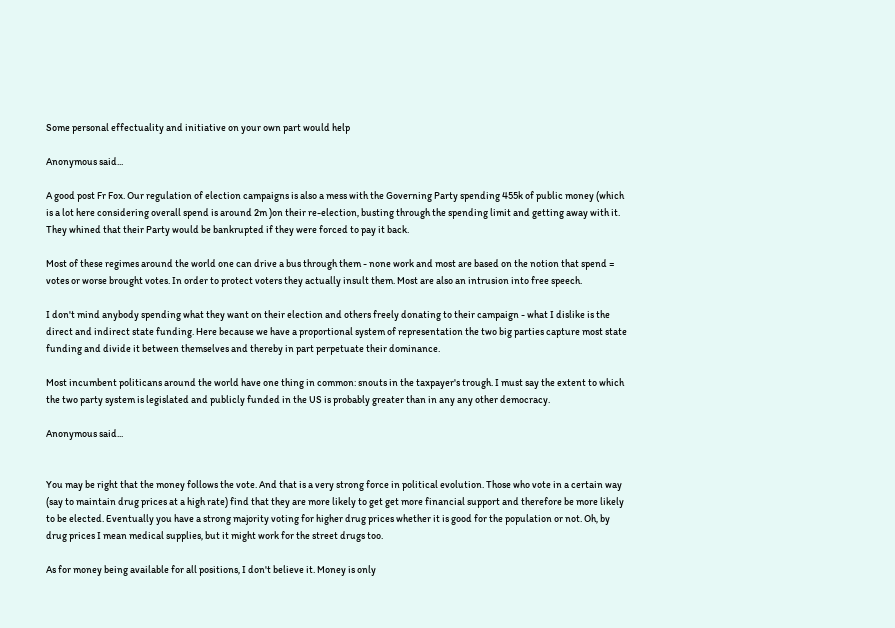Some personal effectuality and initiative on your own part would help

Anonymous said...

A good post Fr Fox. Our regulation of election campaigns is also a mess with the Governing Party spending 455k of public money (which is a lot here considering overall spend is around 2m )on their re-election, busting through the spending limit and getting away with it. They whined that their Party would be bankrupted if they were forced to pay it back.

Most of these regimes around the world one can drive a bus through them - none work and most are based on the notion that spend = votes or worse brought votes. In order to protect voters they actually insult them. Most are also an intrusion into free speech.

I don't mind anybody spending what they want on their election and others freely donating to their campaign - what I dislike is the direct and indirect state funding. Here because we have a proportional system of representation the two big parties capture most state funding and divide it between themselves and thereby in part perpetuate their dominance.

Most incumbent politicans around the world have one thing in common: snouts in the taxpayer's trough. I must say the extent to which the two party system is legislated and publicly funded in the US is probably greater than in any any other democracy.

Anonymous said...


You may be right that the money follows the vote. And that is a very strong force in political evolution. Those who vote in a certain way (say to maintain drug prices at a high rate) find that they are more likely to get get more financial support and therefore be more likely to be elected. Eventually you have a strong majority voting for higher drug prices whether it is good for the population or not. Oh, by drug prices I mean medical supplies, but it might work for the street drugs too.

As for money being available for all positions, I don't believe it. Money is only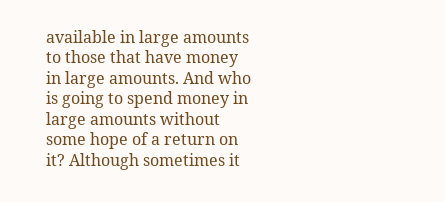available in large amounts to those that have money in large amounts. And who is going to spend money in large amounts without some hope of a return on it? Although sometimes it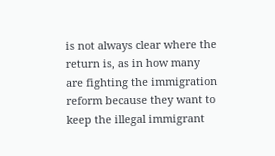is not always clear where the return is, as in how many are fighting the immigration reform because they want to keep the illegal immigrant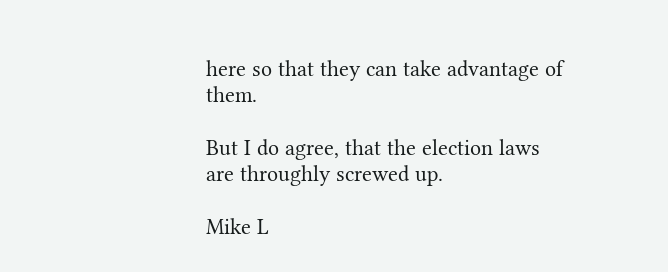here so that they can take advantage of them.

But I do agree, that the election laws are throughly screwed up.

Mike L